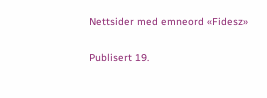Nettsider med emneord «Fidesz»

Publisert 19.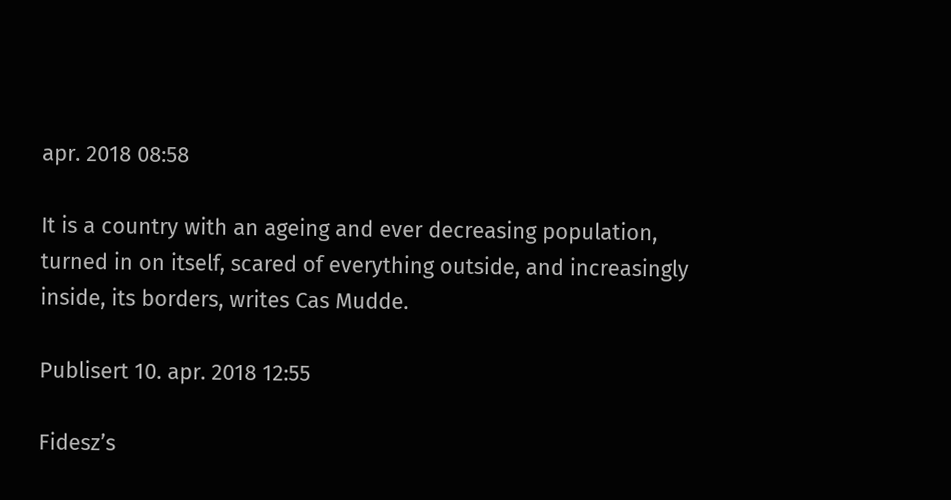apr. 2018 08:58

It is a country with an ageing and ever decreasing population, turned in on itself, scared of everything outside, and increasingly inside, its borders, writes Cas Mudde.

Publisert 10. apr. 2018 12:55

Fidesz’s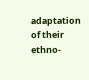adaptation of their ethno-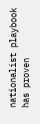nationalist playbook has proven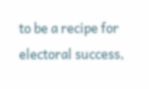to be a recipe for electoral success,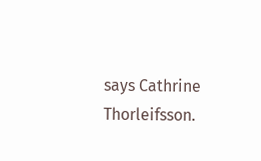says Cathrine Thorleifsson.